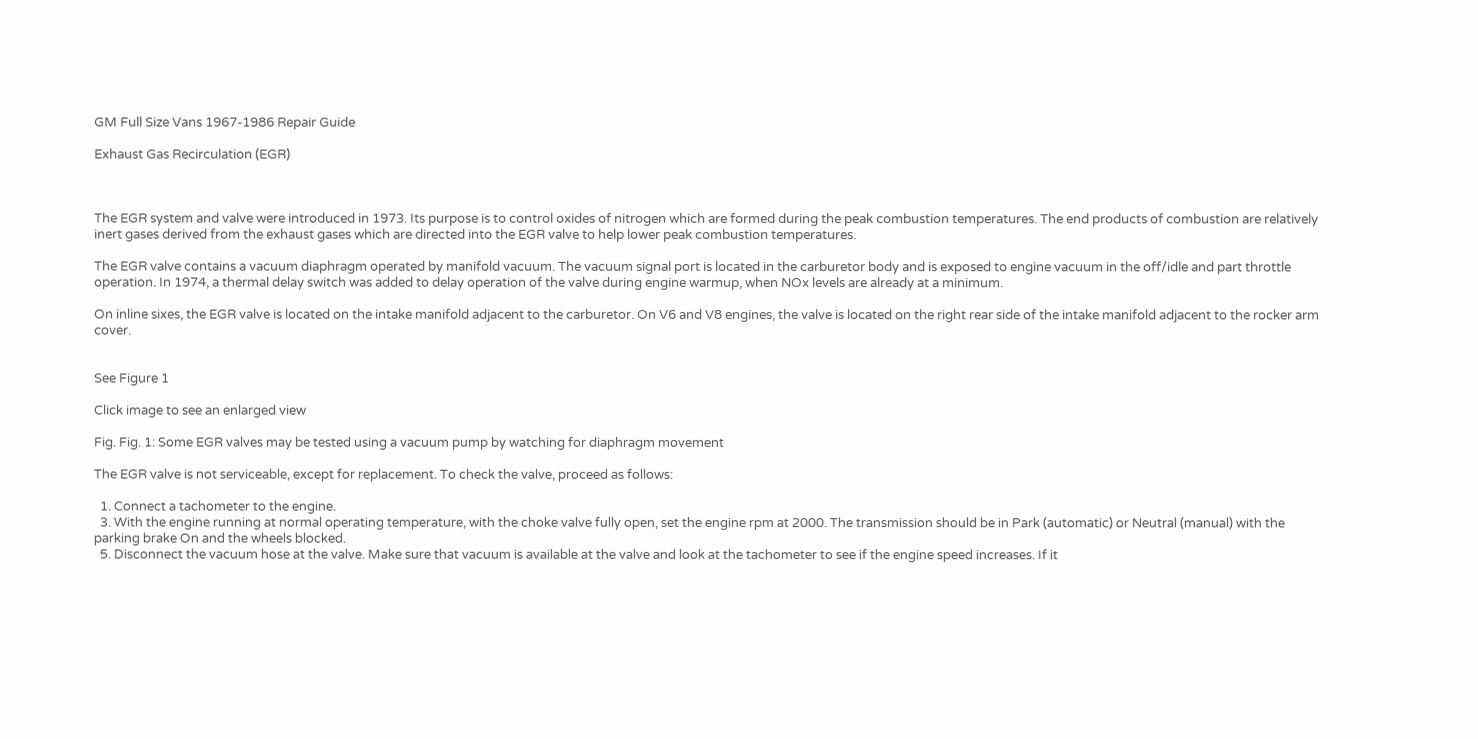GM Full Size Vans 1967-1986 Repair Guide

Exhaust Gas Recirculation (EGR)



The EGR system and valve were introduced in 1973. Its purpose is to control oxides of nitrogen which are formed during the peak combustion temperatures. The end products of combustion are relatively inert gases derived from the exhaust gases which are directed into the EGR valve to help lower peak combustion temperatures.

The EGR valve contains a vacuum diaphragm operated by manifold vacuum. The vacuum signal port is located in the carburetor body and is exposed to engine vacuum in the off/idle and part throttle operation. In 1974, a thermal delay switch was added to delay operation of the valve during engine warmup, when NOx levels are already at a minimum.

On inline sixes, the EGR valve is located on the intake manifold adjacent to the carburetor. On V6 and V8 engines, the valve is located on the right rear side of the intake manifold adjacent to the rocker arm cover.


See Figure 1

Click image to see an enlarged view

Fig. Fig. 1: Some EGR valves may be tested using a vacuum pump by watching for diaphragm movement

The EGR valve is not serviceable, except for replacement. To check the valve, proceed as follows:

  1. Connect a tachometer to the engine.
  3. With the engine running at normal operating temperature, with the choke valve fully open, set the engine rpm at 2000. The transmission should be in Park (automatic) or Neutral (manual) with the parking brake On and the wheels blocked.
  5. Disconnect the vacuum hose at the valve. Make sure that vacuum is available at the valve and look at the tachometer to see if the engine speed increases. If it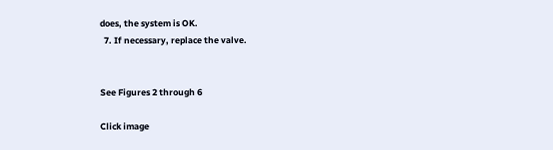does, the system is OK.
  7. If necessary, replace the valve.


See Figures 2 through 6

Click image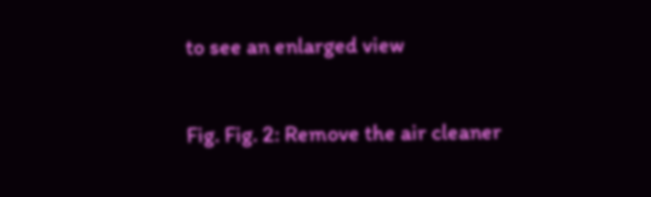to see an enlarged view

Fig. Fig. 2: Remove the air cleaner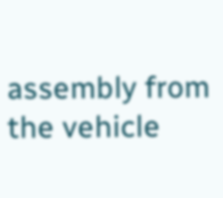assembly from the vehicle